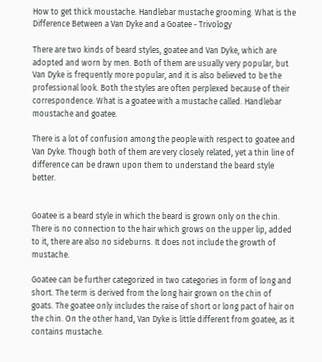How to get thick moustache. Handlebar mustache grooming. What is the Difference Between a Van Dyke and a Goatee - Trivology

There are two kinds of beard styles, goatee and Van Dyke, which are adopted and worn by men. Both of them are usually very popular, but Van Dyke is frequently more popular, and it is also believed to be the professional look. Both the styles are often perplexed because of their correspondence. What is a goatee with a mustache called. Handlebar moustache and goatee.

There is a lot of confusion among the people with respect to goatee and Van Dyke. Though both of them are very closely related, yet a thin line of difference can be drawn upon them to understand the beard style better.


Goatee is a beard style in which the beard is grown only on the chin. There is no connection to the hair which grows on the upper lip, added to it, there are also no sideburns. It does not include the growth of mustache.

Goatee can be further categorized in two categories in form of long and short. The term is derived from the long hair grown on the chin of goats. The goatee only includes the raise of short or long pact of hair on the chin. On the other hand, Van Dyke is little different from goatee, as it contains mustache.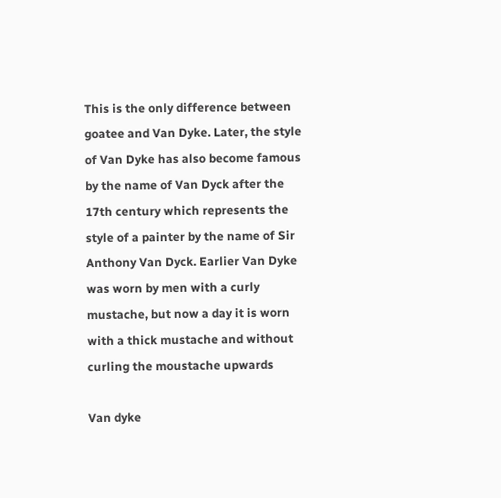This is the only difference between goatee and Van Dyke. Later, the style of Van Dyke has also become famous by the name of Van Dyck after the 17th century which represents the style of a painter by the name of Sir Anthony Van Dyck. Earlier Van Dyke was worn by men with a curly mustache, but now a day it is worn with a thick mustache and without curling the moustache upwards

Van dyke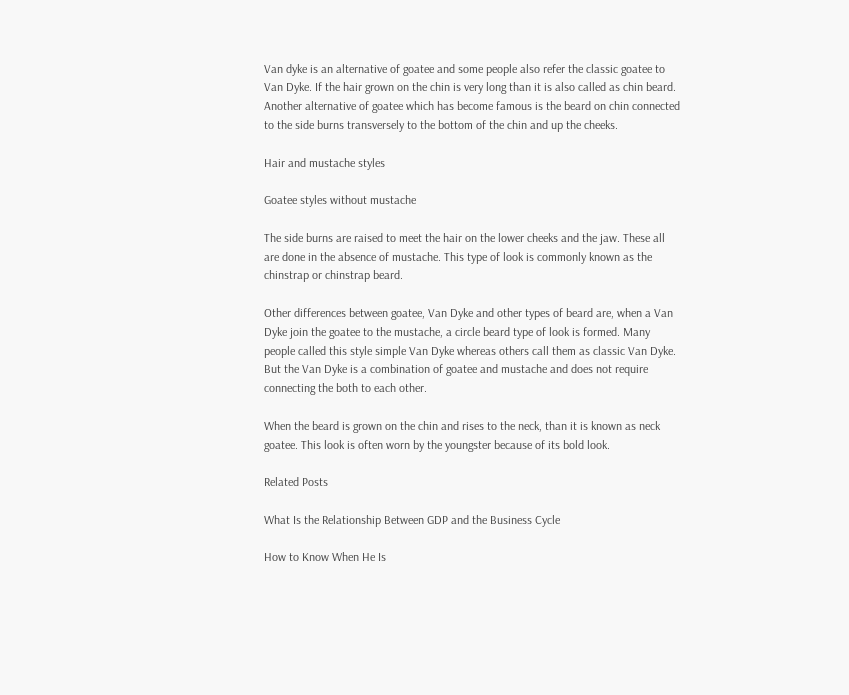Van dyke is an alternative of goatee and some people also refer the classic goatee to Van Dyke. If the hair grown on the chin is very long than it is also called as chin beard. Another alternative of goatee which has become famous is the beard on chin connected to the side burns transversely to the bottom of the chin and up the cheeks.

Hair and mustache styles

Goatee styles without mustache

The side burns are raised to meet the hair on the lower cheeks and the jaw. These all are done in the absence of mustache. This type of look is commonly known as the chinstrap or chinstrap beard.

Other differences between goatee, Van Dyke and other types of beard are, when a Van Dyke join the goatee to the mustache, a circle beard type of look is formed. Many people called this style simple Van Dyke whereas others call them as classic Van Dyke. But the Van Dyke is a combination of goatee and mustache and does not require connecting the both to each other.

When the beard is grown on the chin and rises to the neck, than it is known as neck goatee. This look is often worn by the youngster because of its bold look.

Related Posts

What Is the Relationship Between GDP and the Business Cycle

How to Know When He Is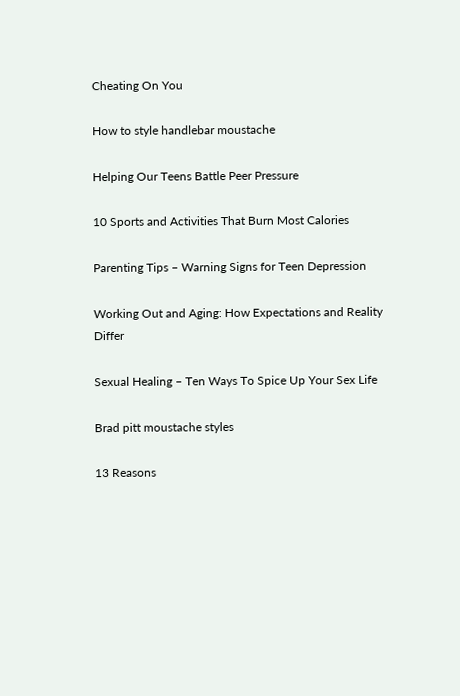Cheating On You

How to style handlebar moustache

Helping Our Teens Battle Peer Pressure

10 Sports and Activities That Burn Most Calories

Parenting Tips – Warning Signs for Teen Depression

Working Out and Aging: How Expectations and Reality Differ

Sexual Healing – Ten Ways To Spice Up Your Sex Life

Brad pitt moustache styles

13 Reasons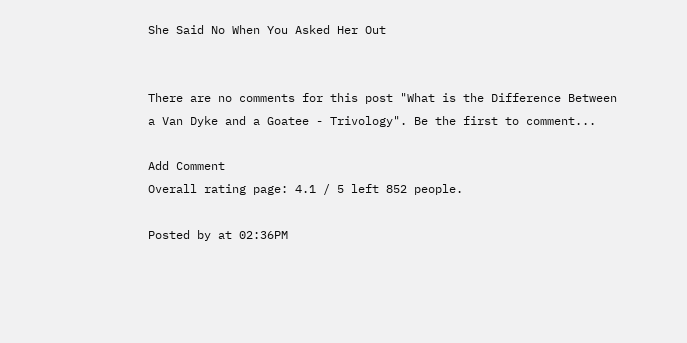She Said No When You Asked Her Out


There are no comments for this post "What is the Difference Between a Van Dyke and a Goatee - Trivology". Be the first to comment...

Add Comment
Overall rating page: 4.1 / 5 left 852 people.

Posted by at 02:36PM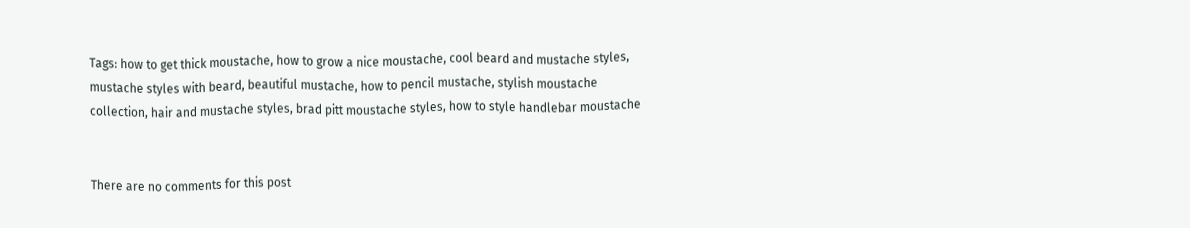Tags: how to get thick moustache, how to grow a nice moustache, cool beard and mustache styles, mustache styles with beard, beautiful mustache, how to pencil mustache, stylish moustache collection, hair and mustache styles, brad pitt moustache styles, how to style handlebar moustache


There are no comments for this post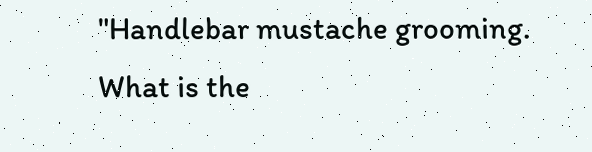"Handlebar mustache grooming. What is the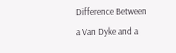Difference Between a Van Dyke and a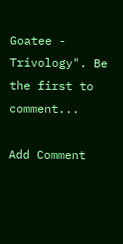Goatee - Trivology". Be the first to comment...

Add Comment